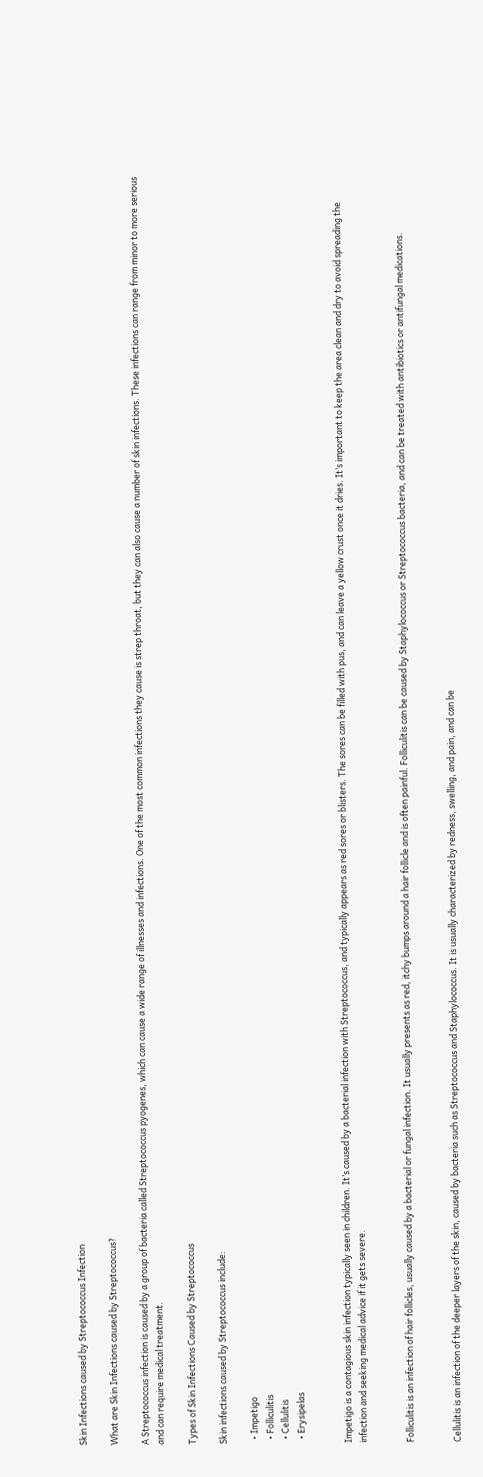Skin Infections caused by Streptococcus Infection

What are Skin Infections caused by Streptococcus?

A Streptococcus infection is caused by a group of bacteria called Streptococcus pyogenes, which can cause a wide range of illnesses and infections. One of the most common infections they cause is strep throat, but they can also cause a number of skin infections. These infections can range from minor to more serious and can require medical treatment.

Types of Skin Infections Caused by Streptococcus

Skin infections caused by Streptococcus include:

  • Impetigo
  • Folliculitis
  • Cellulitis
  • Erysipelas


Impetigo is a contagious skin infection typically seen in children. It’s caused by a bacterial infection with Streptococcus, and typically appears as red sores or blisters. The sores can be filled with pus, and can leave a yellow crust once it dries. It’s important to keep the area clean and dry to avoid spreading the infection and seeking medical advice if it gets severe.


Folliculitis is an infection of hair follicles, usually caused by a bacterial or fungal infection. It usually presents as red, itchy bumps around a hair follicle and is often painful. Folliculitis can be caused by Staphylococcus or Streptococcus bacteria, and can be treated with antibiotics or antifungal medications.


Cellulitis is an infection of the deeper layers of the skin, caused by bacteria such as Streptococcus and Staphylococcus. It is usually characterized by redness, swelling, and pain, and can be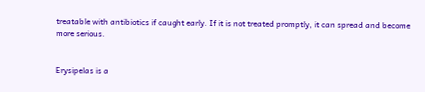treatable with antibiotics if caught early. If it is not treated promptly, it can spread and become more serious.


Erysipelas is a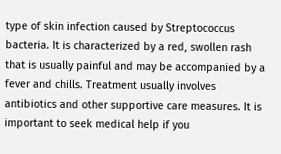type of skin infection caused by Streptococcus bacteria. It is characterized by a red, swollen rash that is usually painful and may be accompanied by a fever and chills. Treatment usually involves antibiotics and other supportive care measures. It is important to seek medical help if you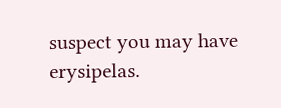suspect you may have erysipelas.